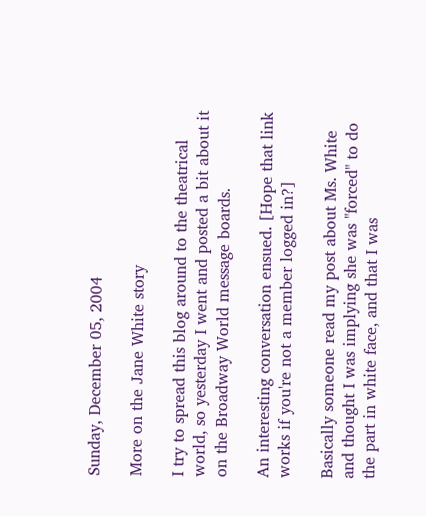Sunday, December 05, 2004

More on the Jane White story

I try to spread this blog around to the theatrical world, so yesterday I went and posted a bit about it on the Broadway World message boards.

An interesting conversation ensued. [Hope that link works if you're not a member logged in?]

Basically someone read my post about Ms. White and thought I was implying she was "forced" to do the part in white face, and that I was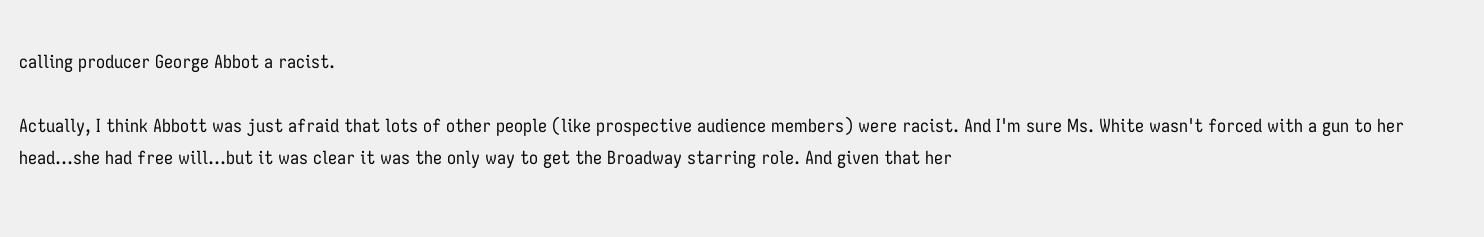calling producer George Abbot a racist.

Actually, I think Abbott was just afraid that lots of other people (like prospective audience members) were racist. And I'm sure Ms. White wasn't forced with a gun to her head...she had free will...but it was clear it was the only way to get the Broadway starring role. And given that her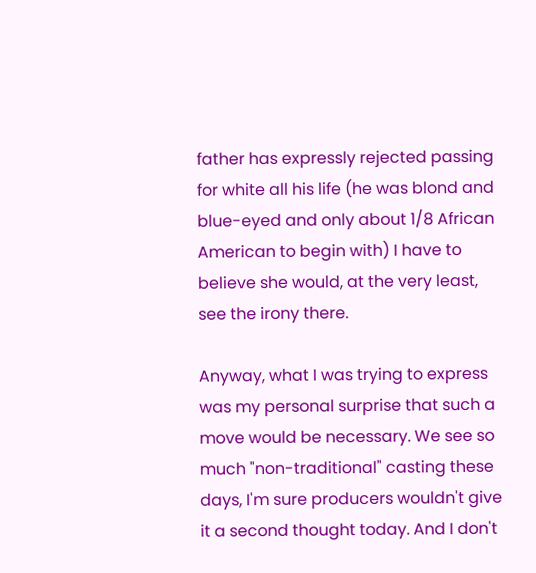father has expressly rejected passing for white all his life (he was blond and blue-eyed and only about 1/8 African American to begin with) I have to believe she would, at the very least, see the irony there.

Anyway, what I was trying to express was my personal surprise that such a move would be necessary. We see so much "non-traditional" casting these days, I'm sure producers wouldn't give it a second thought today. And I don't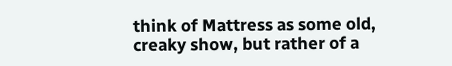think of Mattress as some old, creaky show, but rather of a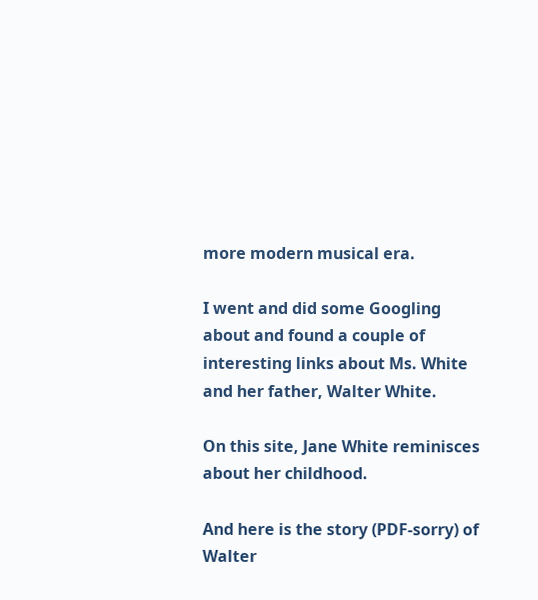more modern musical era.

I went and did some Googling about and found a couple of interesting links about Ms. White and her father, Walter White.

On this site, Jane White reminisces about her childhood.

And here is the story (PDF-sorry) of Walter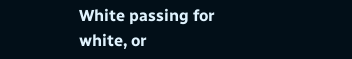White passing for white, or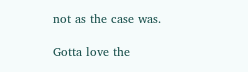not as the case was.

Gotta love the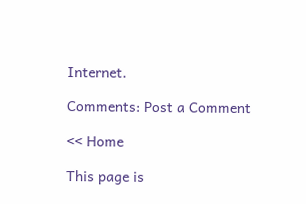Internet.

Comments: Post a Comment

<< Home

This page is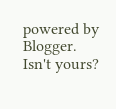powered by Blogger. Isn't yours?